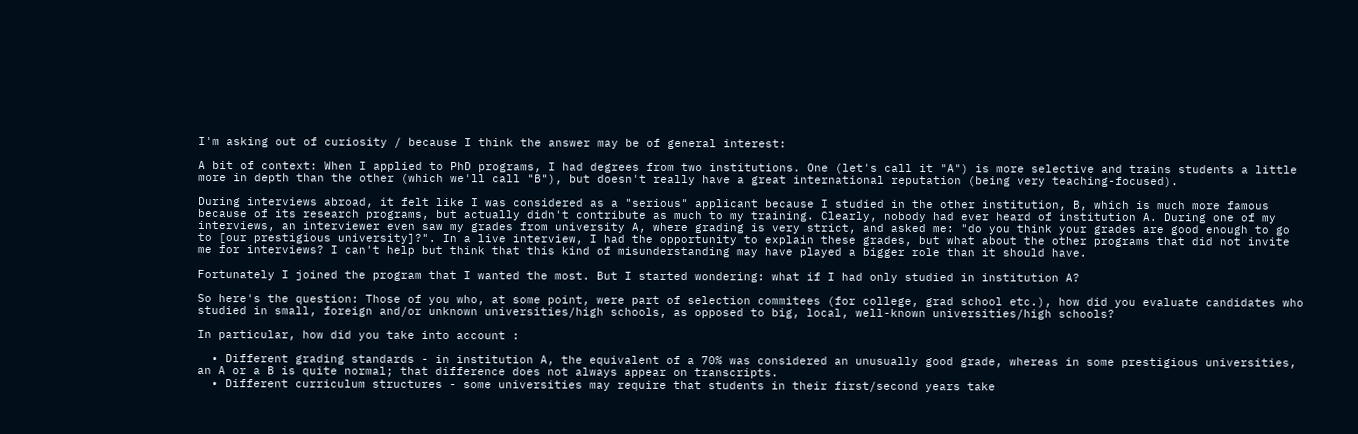I'm asking out of curiosity / because I think the answer may be of general interest:

A bit of context: When I applied to PhD programs, I had degrees from two institutions. One (let's call it "A") is more selective and trains students a little more in depth than the other (which we'll call "B"), but doesn't really have a great international reputation (being very teaching-focused).

During interviews abroad, it felt like I was considered as a "serious" applicant because I studied in the other institution, B, which is much more famous because of its research programs, but actually didn't contribute as much to my training. Clearly, nobody had ever heard of institution A. During one of my interviews, an interviewer even saw my grades from university A, where grading is very strict, and asked me: "do you think your grades are good enough to go to [our prestigious university]?". In a live interview, I had the opportunity to explain these grades, but what about the other programs that did not invite me for interviews? I can't help but think that this kind of misunderstanding may have played a bigger role than it should have.

Fortunately I joined the program that I wanted the most. But I started wondering: what if I had only studied in institution A?

So here's the question: Those of you who, at some point, were part of selection commitees (for college, grad school etc.), how did you evaluate candidates who studied in small, foreign and/or unknown universities/high schools, as opposed to big, local, well-known universities/high schools?

In particular, how did you take into account :

  • Different grading standards - in institution A, the equivalent of a 70% was considered an unusually good grade, whereas in some prestigious universities, an A or a B is quite normal; that difference does not always appear on transcripts.
  • Different curriculum structures - some universities may require that students in their first/second years take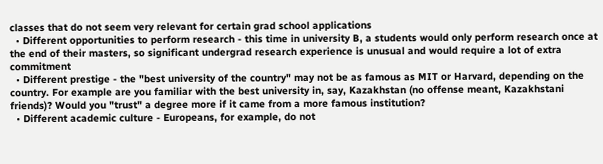classes that do not seem very relevant for certain grad school applications
  • Different opportunities to perform research - this time in university B, a students would only perform research once at the end of their masters, so significant undergrad research experience is unusual and would require a lot of extra commitment
  • Different prestige - the "best university of the country" may not be as famous as MIT or Harvard, depending on the country. For example are you familiar with the best university in, say, Kazakhstan (no offense meant, Kazakhstani friends)? Would you "trust" a degree more if it came from a more famous institution?
  • Different academic culture - Europeans, for example, do not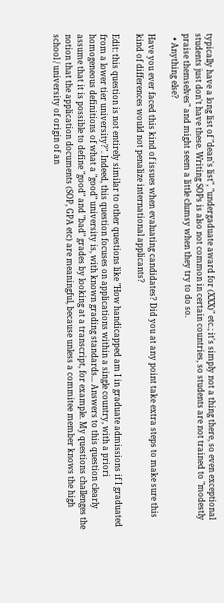typically have a long list of "dean's list", "undergaduate award for (XXX)" etc.; it's simply not a thing there, so even exceptional students just don't have these. Writing SOPs is also not common in certain countries, so students are not trained to "modestly praise themselves" and might seem a little clumsy when they try to do so.
  • Anything else?

Have you ever faced this kind of issues when evaluating candidates? Did you at any point take extra steps to make sure this kind of differences would not penalize international applicants?

Edit: this question is not entirely similar to other questions like "How handicapped am I in graduate admissions if I graduated from a lower tier university?". Indeed, this question focuses on applications within a single country, with a priori homogeneous definitions of what a "good" university is, with known grading standards... Answers to this question clearly assume that it is possible to define "good" and "bad" grades by looking at a transcript, for example. My questions challenges the notion that the application documents (SOP, GPA etc) are meaningful, because unless a commitee member knows the high school / university of origin of an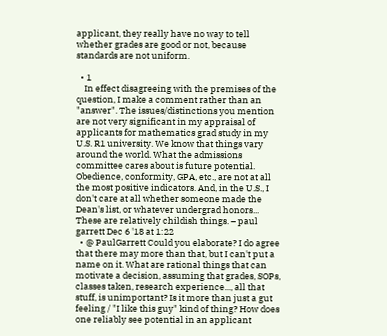applicant, they really have no way to tell whether grades are good or not, because standards are not uniform.

  • 1
    In effect disagreeing with the premises of the question, I make a comment rather than an "answer". The issues/distinctions you mention are not very significant in my appraisal of applicants for mathematics grad study in my U.S. R1 university. We know that things vary around the world. What the admissions committee cares about is future potential. Obedience, conformity, GPA, etc., are not at all the most positive indicators. And, in the U.S., I don't care at all whether someone made the Dean's list, or whatever undergrad honors... These are relatively childish things. – paul garrett Dec 6 '18 at 1:22
  • @ PaulGarrett Could you elaborate? I do agree that there may more than that, but I can't put a name on it. What are rational things that can motivate a decision, assuming that grades, SOPs, classes taken, research experience..., all that stuff, is unimportant? Is it more than just a gut feeling / "I like this guy" kind of thing? How does one reliably see potential in an applicant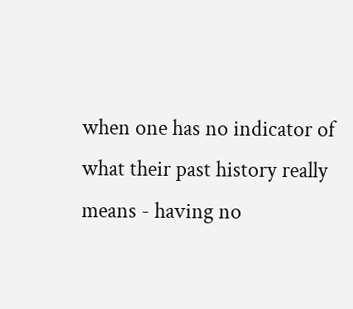when one has no indicator of what their past history really means - having no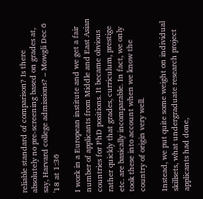reliable standard of comparison? Is there absolutely no pre-screening based on grades at, say, Harvard college admissions? – Mowgli Dec 6 '18 at 1:36

I work in a European institute and we get a fair number of applicants from Middle and East Asian countries for PhD positions. It became obvious rather quickly that grades, curriculum, prestige etc. are basically incomparable. In fact, we only took these into account when we know the country of origin very well.

Instead, we put quite some weight on individual skillsets, what undergraduate research project applicants had done,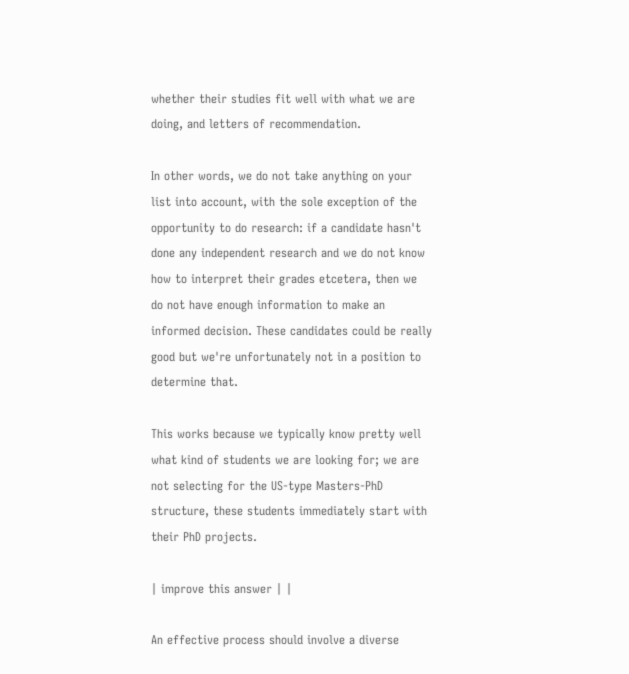whether their studies fit well with what we are doing, and letters of recommendation.

In other words, we do not take anything on your list into account, with the sole exception of the opportunity to do research: if a candidate hasn't done any independent research and we do not know how to interpret their grades etcetera, then we do not have enough information to make an informed decision. These candidates could be really good but we're unfortunately not in a position to determine that.

This works because we typically know pretty well what kind of students we are looking for; we are not selecting for the US-type Masters-PhD structure, these students immediately start with their PhD projects.

| improve this answer | |

An effective process should involve a diverse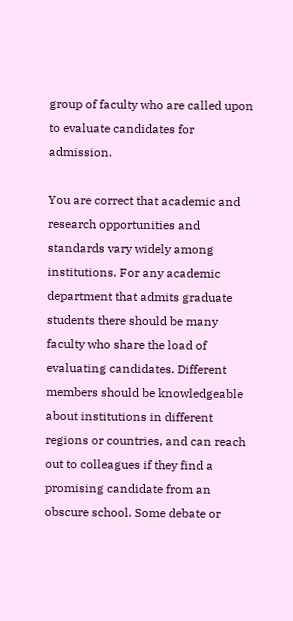group of faculty who are called upon to evaluate candidates for admission.

You are correct that academic and research opportunities and standards vary widely among institutions. For any academic department that admits graduate students there should be many faculty who share the load of evaluating candidates. Different members should be knowledgeable about institutions in different regions or countries, and can reach out to colleagues if they find a promising candidate from an obscure school. Some debate or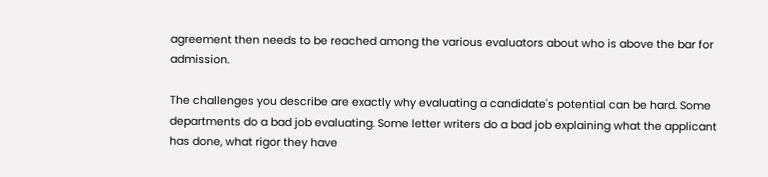agreement then needs to be reached among the various evaluators about who is above the bar for admission.

The challenges you describe are exactly why evaluating a candidate's potential can be hard. Some departments do a bad job evaluating. Some letter writers do a bad job explaining what the applicant has done, what rigor they have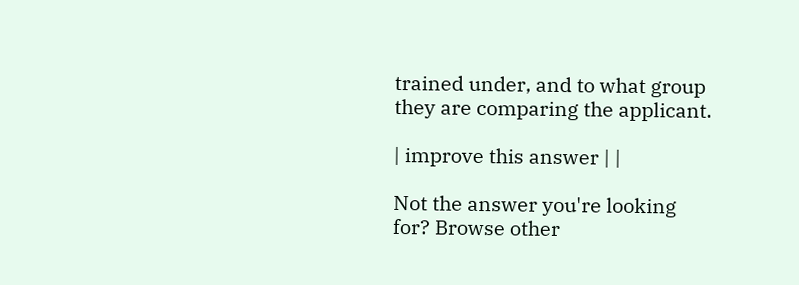trained under, and to what group they are comparing the applicant.

| improve this answer | |

Not the answer you're looking for? Browse other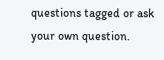questions tagged or ask your own question.